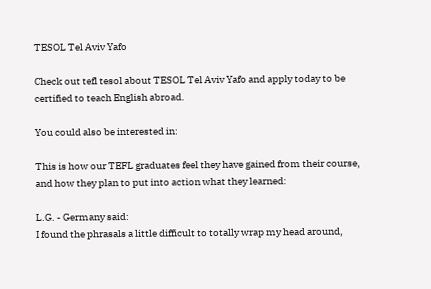TESOL Tel Aviv Yafo

Check out tefl tesol about TESOL Tel Aviv Yafo and apply today to be certified to teach English abroad.

You could also be interested in:

This is how our TEFL graduates feel they have gained from their course, and how they plan to put into action what they learned:

L.G. - Germany said:
I found the phrasals a little difficult to totally wrap my head around,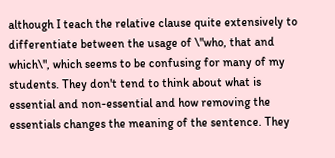although I teach the relative clause quite extensively to differentiate between the usage of \"who, that and which\", which seems to be confusing for many of my students. They don't tend to think about what is essential and non-essential and how removing the essentials changes the meaning of the sentence. They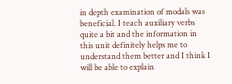in depth examination of modals was beneficial. I teach auxiliary verbs quite a bit and the information in this unit definitely helps me to understand them better and I think I will be able to explain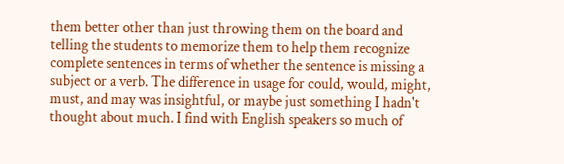them better other than just throwing them on the board and telling the students to memorize them to help them recognize complete sentences in terms of whether the sentence is missing a subject or a verb. The difference in usage for could, would, might, must, and may was insightful, or maybe just something I hadn't thought about much. I find with English speakers so much of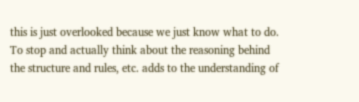this is just overlooked because we just know what to do. To stop and actually think about the reasoning behind the structure and rules, etc. adds to the understanding of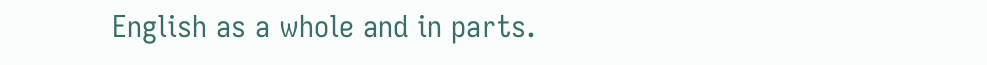English as a whole and in parts.